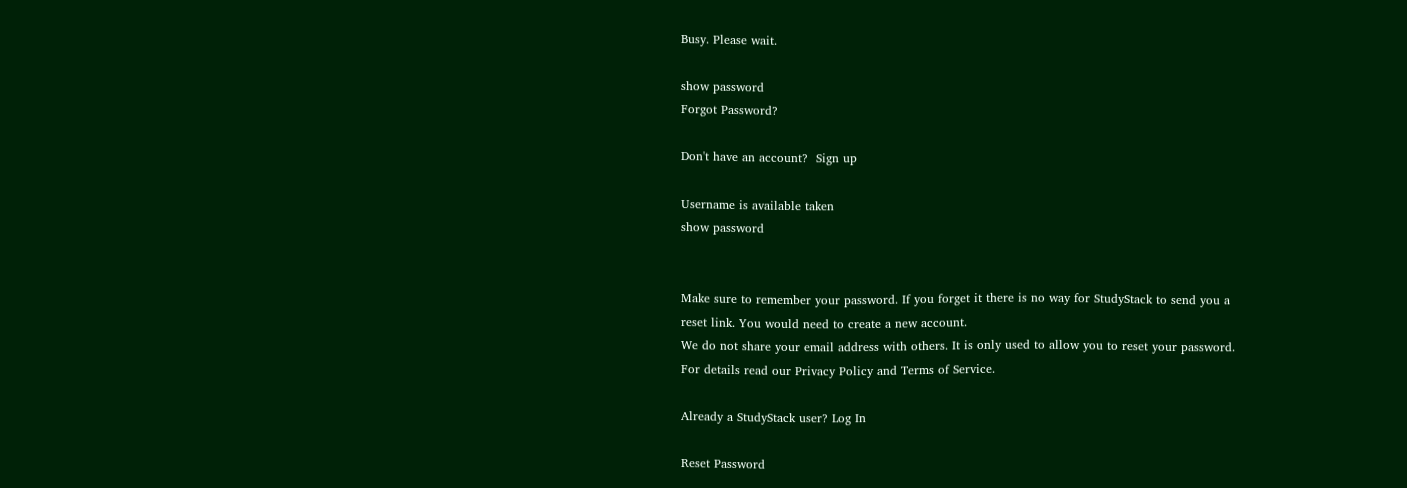Busy. Please wait.

show password
Forgot Password?

Don't have an account?  Sign up

Username is available taken
show password


Make sure to remember your password. If you forget it there is no way for StudyStack to send you a reset link. You would need to create a new account.
We do not share your email address with others. It is only used to allow you to reset your password. For details read our Privacy Policy and Terms of Service.

Already a StudyStack user? Log In

Reset Password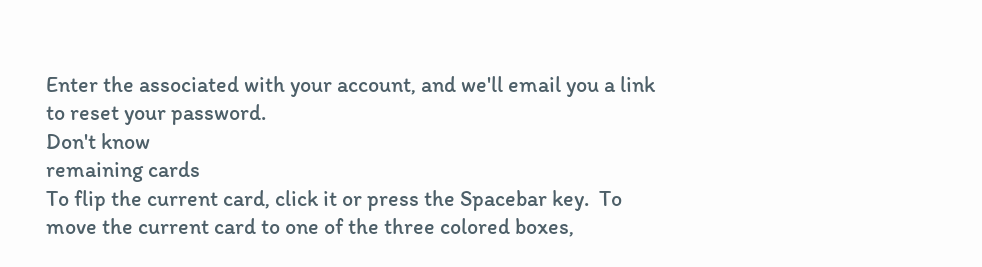Enter the associated with your account, and we'll email you a link to reset your password.
Don't know
remaining cards
To flip the current card, click it or press the Spacebar key.  To move the current card to one of the three colored boxes,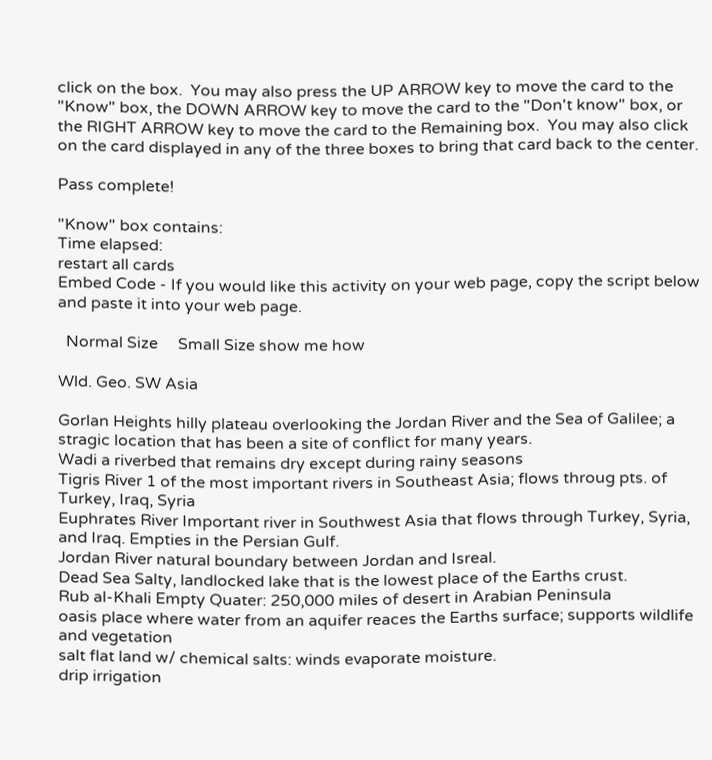click on the box.  You may also press the UP ARROW key to move the card to the "Know" box, the DOWN ARROW key to move the card to the "Don't know" box, or the RIGHT ARROW key to move the card to the Remaining box.  You may also click on the card displayed in any of the three boxes to bring that card back to the center.

Pass complete!

"Know" box contains:
Time elapsed:
restart all cards
Embed Code - If you would like this activity on your web page, copy the script below and paste it into your web page.

  Normal Size     Small Size show me how

Wld. Geo. SW Asia

Gorlan Heights hilly plateau overlooking the Jordan River and the Sea of Galilee; a stragic location that has been a site of conflict for many years.
Wadi a riverbed that remains dry except during rainy seasons
Tigris River 1 of the most important rivers in Southeast Asia; flows throug pts. of Turkey, Iraq, Syria
Euphrates River Important river in Southwest Asia that flows through Turkey, Syria, and Iraq. Empties in the Persian Gulf.
Jordan River natural boundary between Jordan and Isreal.
Dead Sea Salty, landlocked lake that is the lowest place of the Earths crust.
Rub al-Khali Empty Quater: 250,000 miles of desert in Arabian Peninsula
oasis place where water from an aquifer reaces the Earths surface; supports wildlife and vegetation
salt flat land w/ chemical salts: winds evaporate moisture.
drip irrigation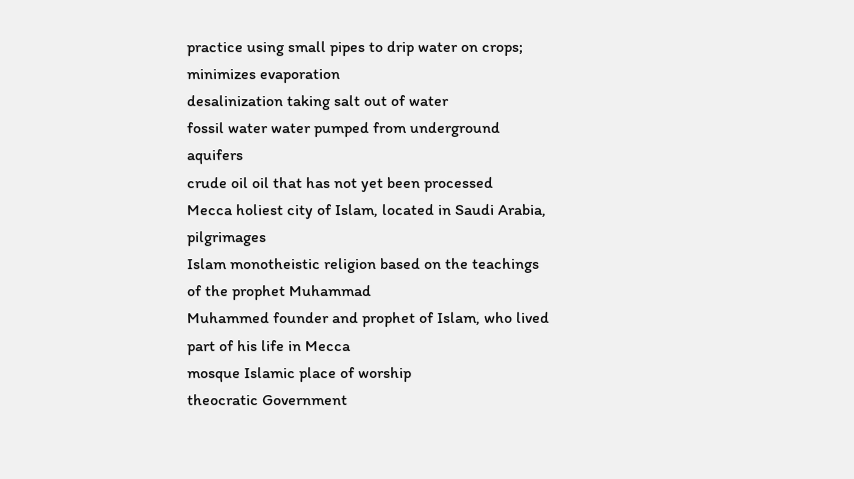practice using small pipes to drip water on crops; minimizes evaporation
desalinization taking salt out of water
fossil water water pumped from underground aquifers
crude oil oil that has not yet been processed
Mecca holiest city of Islam, located in Saudi Arabia, pilgrimages
Islam monotheistic religion based on the teachings of the prophet Muhammad
Muhammed founder and prophet of Islam, who lived part of his life in Mecca
mosque Islamic place of worship
theocratic Government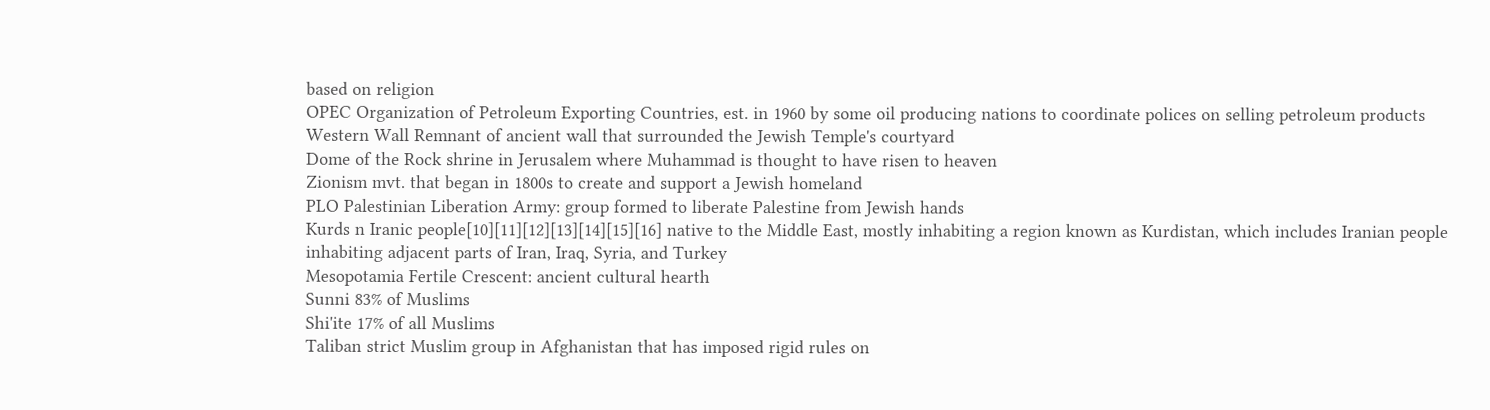based on religion
OPEC Organization of Petroleum Exporting Countries, est. in 1960 by some oil producing nations to coordinate polices on selling petroleum products
Western Wall Remnant of ancient wall that surrounded the Jewish Temple's courtyard
Dome of the Rock shrine in Jerusalem where Muhammad is thought to have risen to heaven
Zionism mvt. that began in 1800s to create and support a Jewish homeland
PLO Palestinian Liberation Army: group formed to liberate Palestine from Jewish hands
Kurds n Iranic people[10][11][12][13][14][15][16] native to the Middle East, mostly inhabiting a region known as Kurdistan, which includes Iranian people inhabiting adjacent parts of Iran, Iraq, Syria, and Turkey
Mesopotamia Fertile Crescent: ancient cultural hearth
Sunni 83% of Muslims
Shi'ite 17% of all Muslims
Taliban strict Muslim group in Afghanistan that has imposed rigid rules on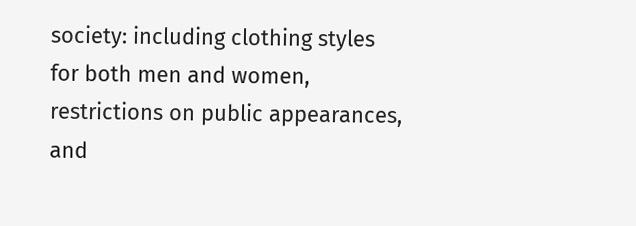society: including clothing styles for both men and women, restrictions on public appearances, and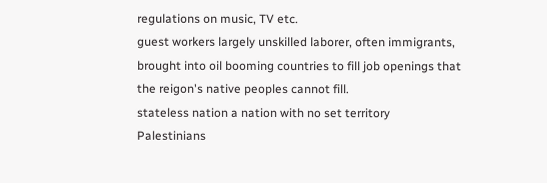regulations on music, TV etc.
guest workers largely unskilled laborer, often immigrants, brought into oil booming countries to fill job openings that the reigon's native peoples cannot fill.
stateless nation a nation with no set territory
Palestinians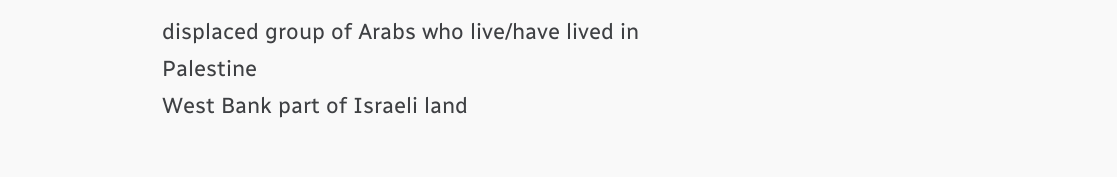displaced group of Arabs who live/have lived in Palestine
West Bank part of Israeli land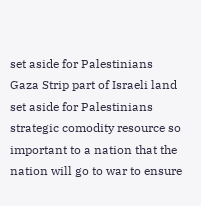set aside for Palestinians
Gaza Strip part of Israeli land set aside for Palestinians
strategic comodity resource so important to a nation that the nation will go to war to ensure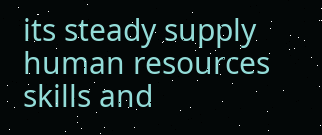its steady supply
human resources skills and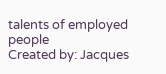talents of employed people
Created by: Jacques